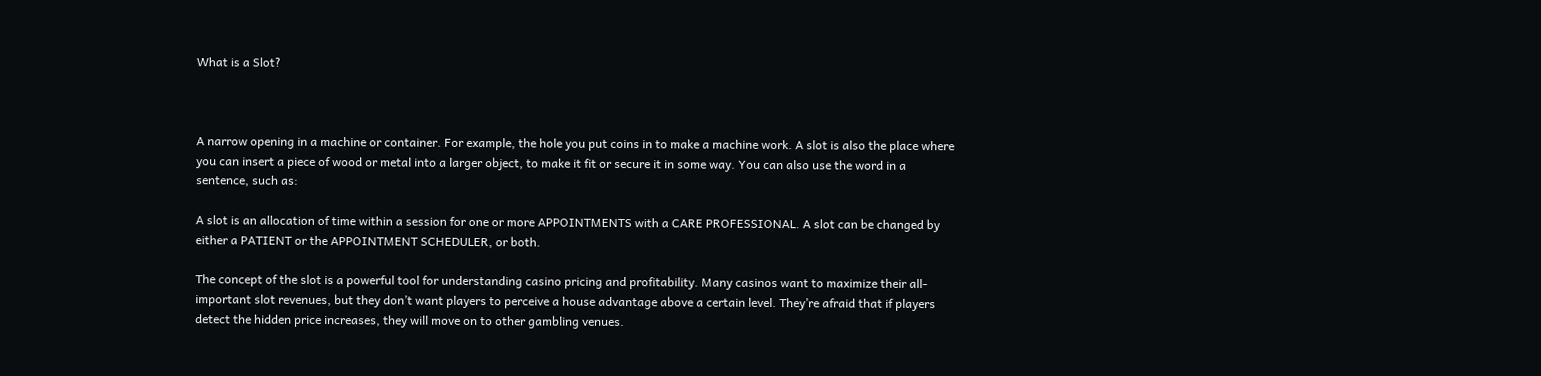What is a Slot?



A narrow opening in a machine or container. For example, the hole you put coins in to make a machine work. A slot is also the place where you can insert a piece of wood or metal into a larger object, to make it fit or secure it in some way. You can also use the word in a sentence, such as:

A slot is an allocation of time within a session for one or more APPOINTMENTS with a CARE PROFESSIONAL. A slot can be changed by either a PATIENT or the APPOINTMENT SCHEDULER, or both.

The concept of the slot is a powerful tool for understanding casino pricing and profitability. Many casinos want to maximize their all-important slot revenues, but they don’t want players to perceive a house advantage above a certain level. They’re afraid that if players detect the hidden price increases, they will move on to other gambling venues.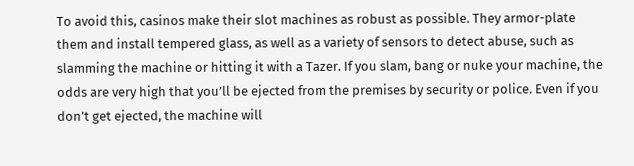To avoid this, casinos make their slot machines as robust as possible. They armor-plate them and install tempered glass, as well as a variety of sensors to detect abuse, such as slamming the machine or hitting it with a Tazer. If you slam, bang or nuke your machine, the odds are very high that you’ll be ejected from the premises by security or police. Even if you don’t get ejected, the machine will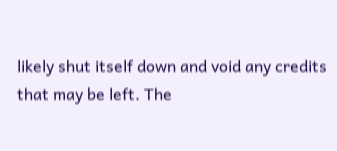likely shut itself down and void any credits that may be left. The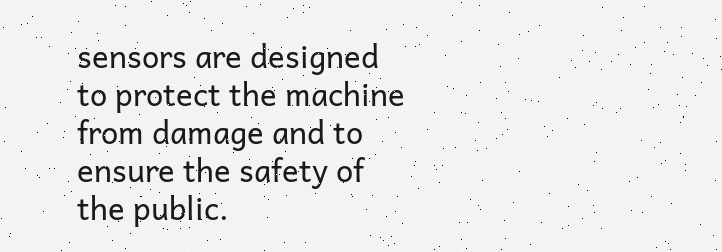sensors are designed to protect the machine from damage and to ensure the safety of the public.